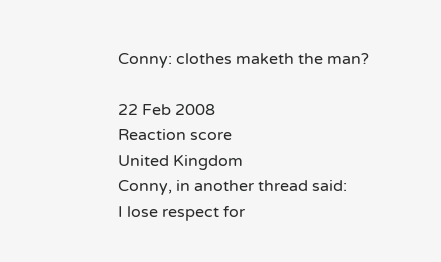Conny: clothes maketh the man?

22 Feb 2008
Reaction score
United Kingdom
Conny, in another thread said:
I lose respect for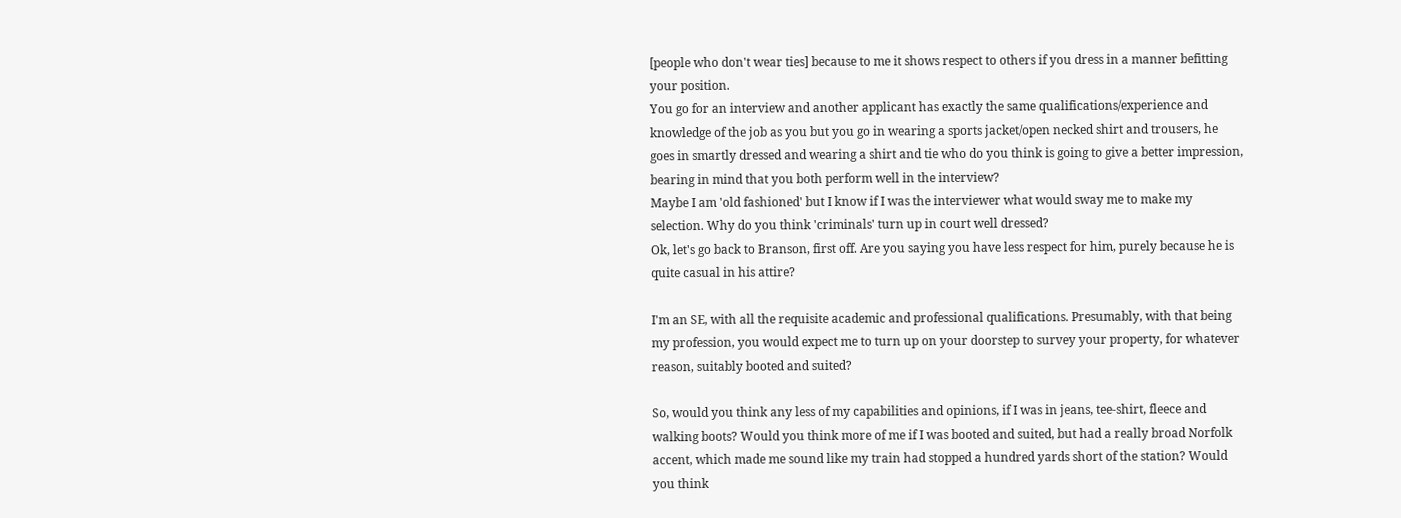[people who don't wear ties] because to me it shows respect to others if you dress in a manner befitting your position.
You go for an interview and another applicant has exactly the same qualifications/experience and knowledge of the job as you but you go in wearing a sports jacket/open necked shirt and trousers, he goes in smartly dressed and wearing a shirt and tie who do you think is going to give a better impression, bearing in mind that you both perform well in the interview?
Maybe I am 'old fashioned' but I know if I was the interviewer what would sway me to make my selection. Why do you think 'criminals' turn up in court well dressed?
Ok, let's go back to Branson, first off. Are you saying you have less respect for him, purely because he is quite casual in his attire?

I'm an SE, with all the requisite academic and professional qualifications. Presumably, with that being my profession, you would expect me to turn up on your doorstep to survey your property, for whatever reason, suitably booted and suited?

So, would you think any less of my capabilities and opinions, if I was in jeans, tee-shirt, fleece and walking boots? Would you think more of me if I was booted and suited, but had a really broad Norfolk accent, which made me sound like my train had stopped a hundred yards short of the station? Would you think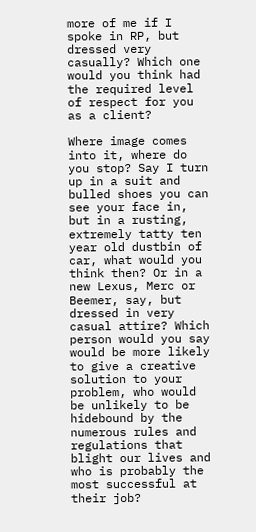more of me if I spoke in RP, but dressed very casually? Which one would you think had the required level of respect for you as a client?

Where image comes into it, where do you stop? Say I turn up in a suit and bulled shoes you can see your face in, but in a rusting, extremely tatty ten year old dustbin of car, what would you think then? Or in a new Lexus, Merc or Beemer, say, but dressed in very casual attire? Which person would you say would be more likely to give a creative solution to your problem, who would be unlikely to be hidebound by the numerous rules and regulations that blight our lives and who is probably the most successful at their job?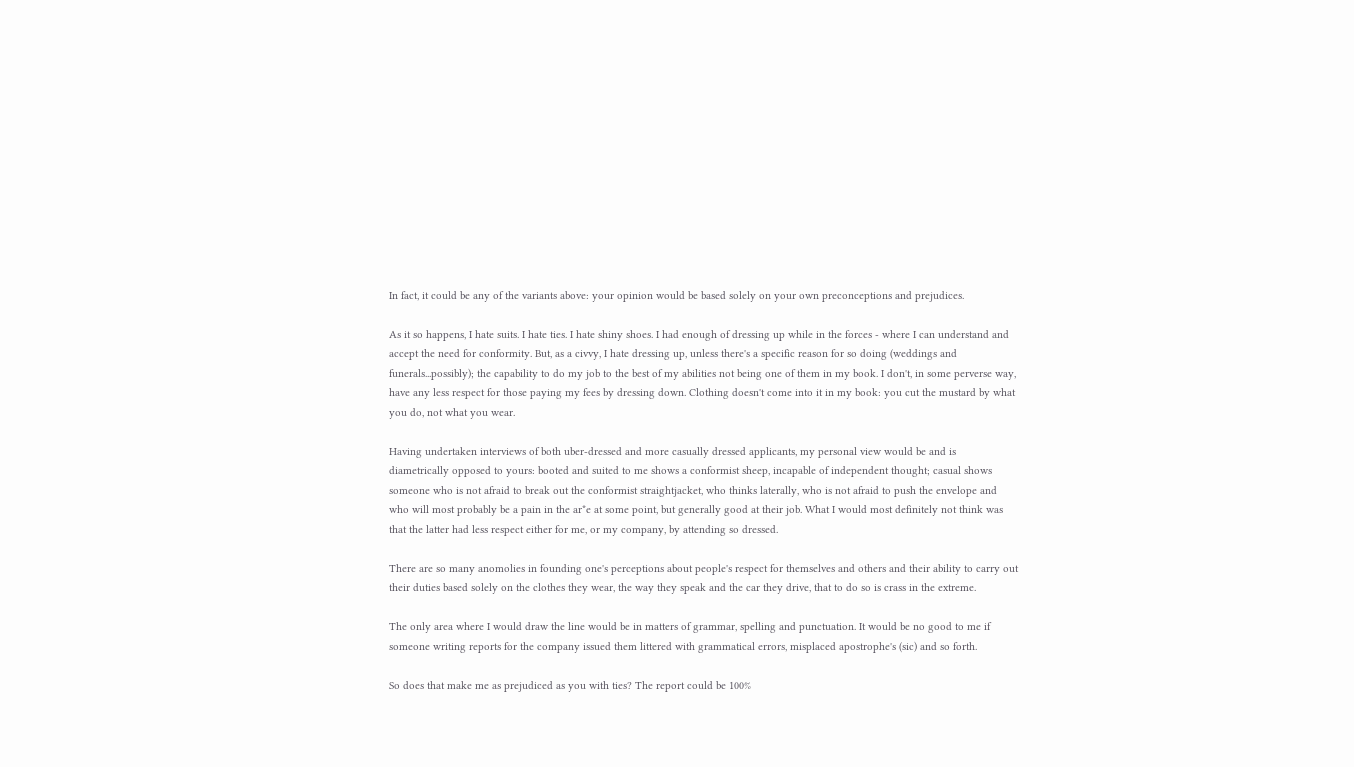In fact, it could be any of the variants above: your opinion would be based solely on your own preconceptions and prejudices.

As it so happens, I hate suits. I hate ties. I hate shiny shoes. I had enough of dressing up while in the forces - where I can understand and accept the need for conformity. But, as a civvy, I hate dressing up, unless there's a specific reason for so doing (weddings and funerals...possibly); the capability to do my job to the best of my abilities not being one of them in my book. I don't, in some perverse way, have any less respect for those paying my fees by dressing down. Clothing doesn't come into it in my book: you cut the mustard by what you do, not what you wear.

Having undertaken interviews of both uber-dressed and more casually dressed applicants, my personal view would be and is diametrically opposed to yours: booted and suited to me shows a conformist sheep, incapable of independent thought; casual shows someone who is not afraid to break out the conformist straightjacket, who thinks laterally, who is not afraid to push the envelope and who will most probably be a pain in the ar*e at some point, but generally good at their job. What I would most definitely not think was that the latter had less respect either for me, or my company, by attending so dressed.

There are so many anomolies in founding one's perceptions about people's respect for themselves and others and their ability to carry out their duties based solely on the clothes they wear, the way they speak and the car they drive, that to do so is crass in the extreme.

The only area where I would draw the line would be in matters of grammar, spelling and punctuation. It would be no good to me if someone writing reports for the company issued them littered with grammatical errors, misplaced apostrophe's (sic) and so forth.

So does that make me as prejudiced as you with ties? The report could be 100%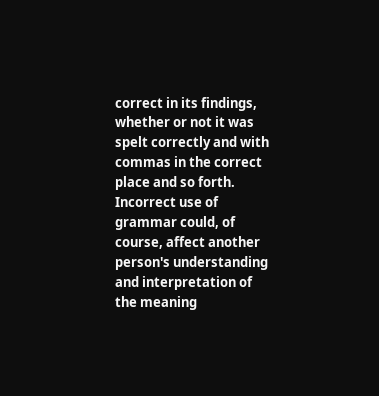correct in its findings, whether or not it was spelt correctly and with commas in the correct place and so forth. Incorrect use of grammar could, of course, affect another person's understanding and interpretation of the meaning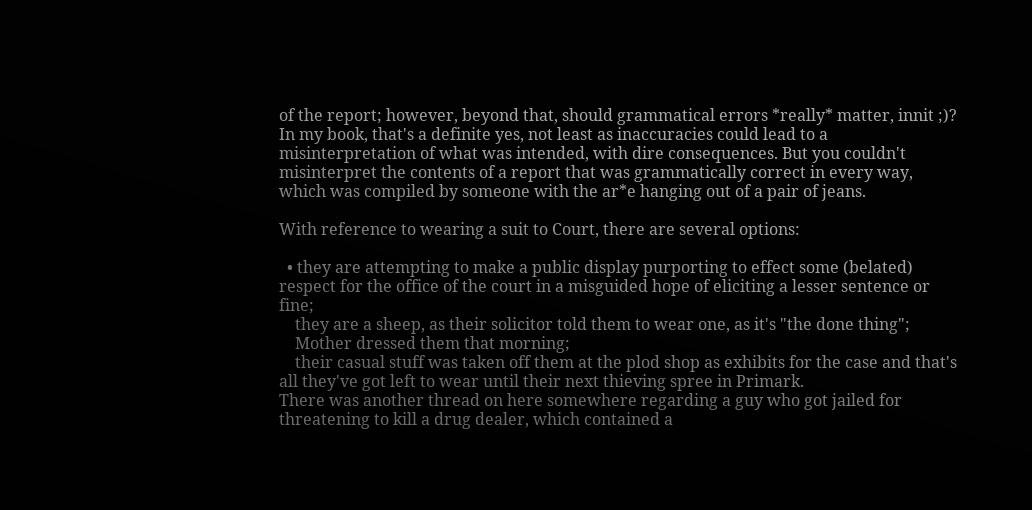of the report; however, beyond that, should grammatical errors *really* matter, innit ;)? In my book, that's a definite yes, not least as inaccuracies could lead to a misinterpretation of what was intended, with dire consequences. But you couldn't misinterpret the contents of a report that was grammatically correct in every way, which was compiled by someone with the ar*e hanging out of a pair of jeans.

With reference to wearing a suit to Court, there are several options:

  • they are attempting to make a public display purporting to effect some (belated) respect for the office of the court in a misguided hope of eliciting a lesser sentence or fine;
    they are a sheep, as their solicitor told them to wear one, as it's "the done thing";
    Mother dressed them that morning;
    their casual stuff was taken off them at the plod shop as exhibits for the case and that's all they've got left to wear until their next thieving spree in Primark.
There was another thread on here somewhere regarding a guy who got jailed for threatening to kill a drug dealer, which contained a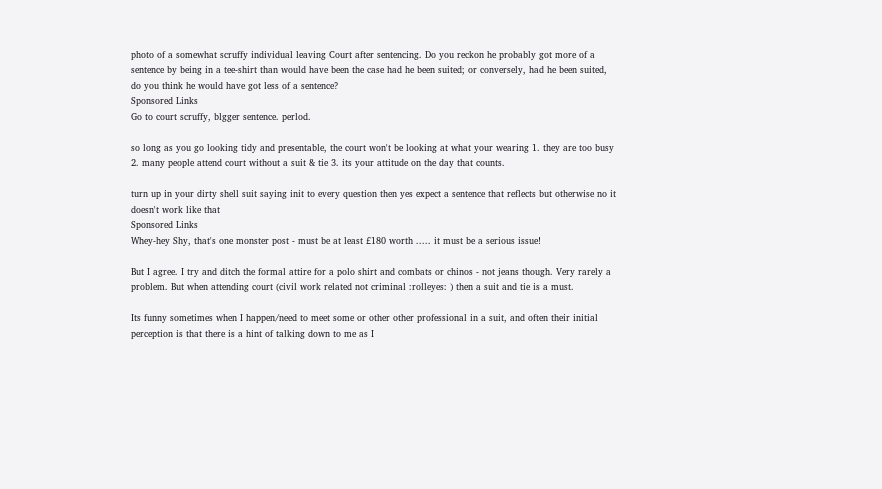photo of a somewhat scruffy individual leaving Court after sentencing. Do you reckon he probably got more of a sentence by being in a tee-shirt than would have been the case had he been suited; or conversely, had he been suited, do you think he would have got less of a sentence?
Sponsored Links
Go to court scruffy, blgger sentence. perlod.

so long as you go looking tidy and presentable, the court won't be looking at what your wearing 1. they are too busy 2. many people attend court without a suit & tie 3. its your attitude on the day that counts.

turn up in your dirty shell suit saying init to every question then yes expect a sentence that reflects but otherwise no it doesn't work like that
Sponsored Links
Whey-hey Shy, that's one monster post - must be at least £180 worth ..... it must be a serious issue!

But I agree. I try and ditch the formal attire for a polo shirt and combats or chinos - not jeans though. Very rarely a problem. But when attending court (civil work related not criminal :rolleyes: ) then a suit and tie is a must.

Its funny sometimes when I happen/need to meet some or other other professional in a suit, and often their initial perception is that there is a hint of talking down to me as I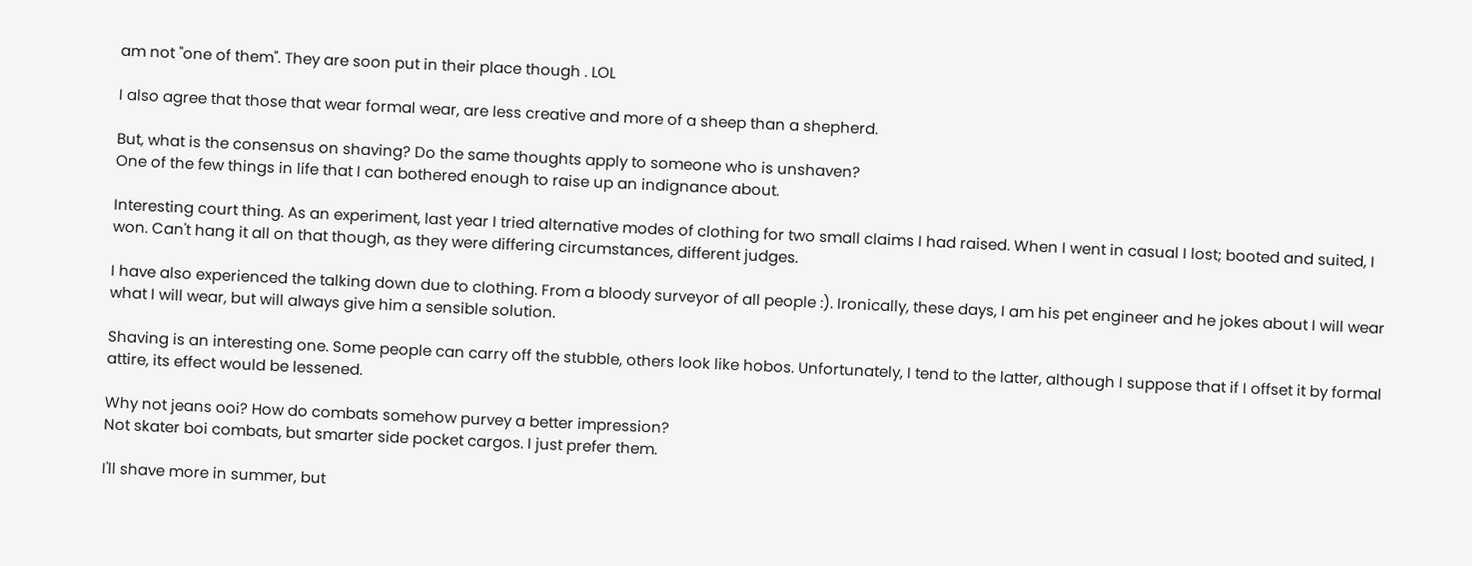am not "one of them". They are soon put in their place though . LOL

I also agree that those that wear formal wear, are less creative and more of a sheep than a shepherd.

But, what is the consensus on shaving? Do the same thoughts apply to someone who is unshaven?
One of the few things in life that I can bothered enough to raise up an indignance about.

Interesting court thing. As an experiment, last year I tried alternative modes of clothing for two small claims I had raised. When I went in casual I lost; booted and suited, I won. Can't hang it all on that though, as they were differing circumstances, different judges.

I have also experienced the talking down due to clothing. From a bloody surveyor of all people :). Ironically, these days, I am his pet engineer and he jokes about I will wear what I will wear, but will always give him a sensible solution.

Shaving is an interesting one. Some people can carry off the stubble, others look like hobos. Unfortunately, I tend to the latter, although I suppose that if I offset it by formal attire, its effect would be lessened.

Why not jeans ooi? How do combats somehow purvey a better impression?
Not skater boi combats, but smarter side pocket cargos. I just prefer them.

I'll shave more in summer, but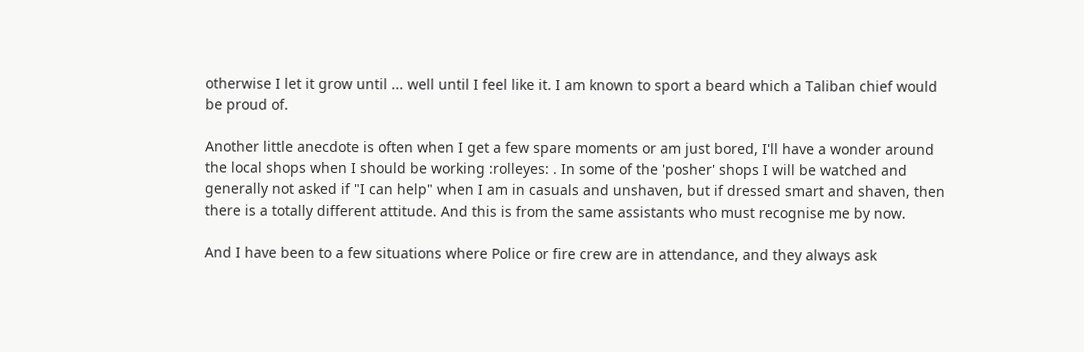otherwise I let it grow until ... well until I feel like it. I am known to sport a beard which a Taliban chief would be proud of.

Another little anecdote is often when I get a few spare moments or am just bored, I'll have a wonder around the local shops when I should be working :rolleyes: . In some of the 'posher' shops I will be watched and generally not asked if "I can help" when I am in casuals and unshaven, but if dressed smart and shaven, then there is a totally different attitude. And this is from the same assistants who must recognise me by now.

And I have been to a few situations where Police or fire crew are in attendance, and they always ask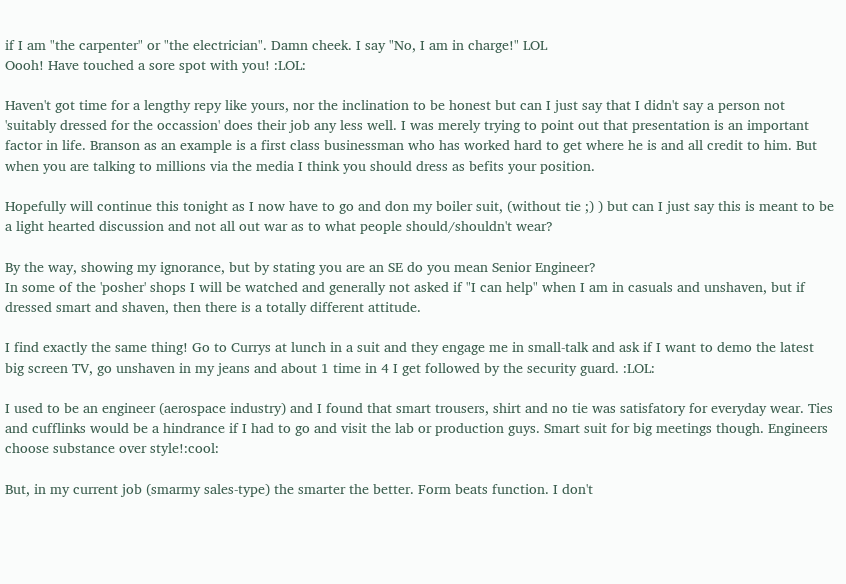if I am "the carpenter" or "the electrician". Damn cheek. I say "No, I am in charge!" LOL
Oooh! Have touched a sore spot with you! :LOL:

Haven't got time for a lengthy repy like yours, nor the inclination to be honest but can I just say that I didn't say a person not 'suitably dressed for the occassion' does their job any less well. I was merely trying to point out that presentation is an important factor in life. Branson as an example is a first class businessman who has worked hard to get where he is and all credit to him. But when you are talking to millions via the media I think you should dress as befits your position.

Hopefully will continue this tonight as I now have to go and don my boiler suit, (without tie ;) ) but can I just say this is meant to be a light hearted discussion and not all out war as to what people should/shouldn't wear?

By the way, showing my ignorance, but by stating you are an SE do you mean Senior Engineer?
In some of the 'posher' shops I will be watched and generally not asked if "I can help" when I am in casuals and unshaven, but if dressed smart and shaven, then there is a totally different attitude.

I find exactly the same thing! Go to Currys at lunch in a suit and they engage me in small-talk and ask if I want to demo the latest big screen TV, go unshaven in my jeans and about 1 time in 4 I get followed by the security guard. :LOL:

I used to be an engineer (aerospace industry) and I found that smart trousers, shirt and no tie was satisfatory for everyday wear. Ties and cufflinks would be a hindrance if I had to go and visit the lab or production guys. Smart suit for big meetings though. Engineers choose substance over style!:cool:

But, in my current job (smarmy sales-type) the smarter the better. Form beats function. I don't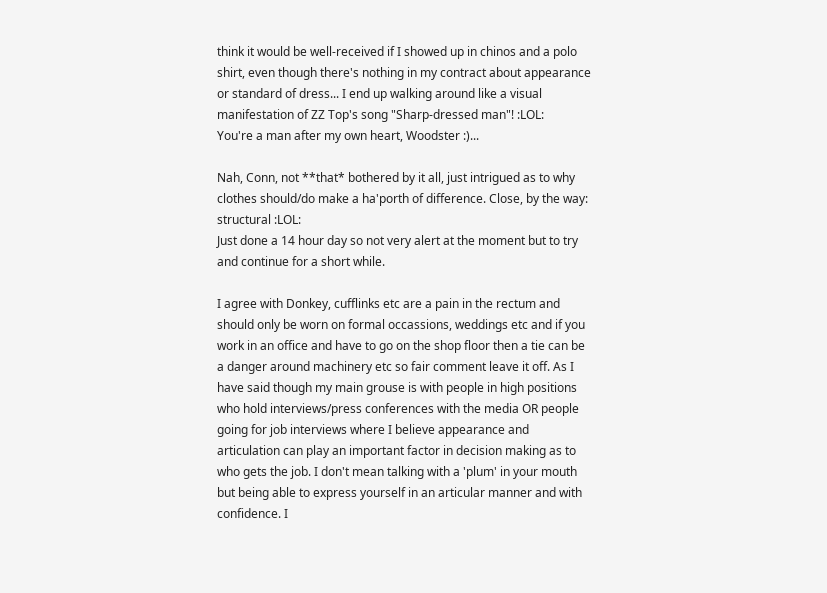think it would be well-received if I showed up in chinos and a polo shirt, even though there's nothing in my contract about appearance or standard of dress... I end up walking around like a visual manifestation of ZZ Top's song "Sharp-dressed man"! :LOL:
You're a man after my own heart, Woodster :)...

Nah, Conn, not **that* bothered by it all, just intrigued as to why clothes should/do make a ha'porth of difference. Close, by the way: structural :LOL:
Just done a 14 hour day so not very alert at the moment but to try and continue for a short while.

I agree with Donkey, cufflinks etc are a pain in the rectum and should only be worn on formal occassions, weddings etc and if you work in an office and have to go on the shop floor then a tie can be a danger around machinery etc so fair comment leave it off. As I have said though my main grouse is with people in high positions who hold interviews/press conferences with the media OR people going for job interviews where I believe appearance and articulation can play an important factor in decision making as to who gets the job. I don't mean talking with a 'plum' in your mouth but being able to express yourself in an articular manner and with confidence. I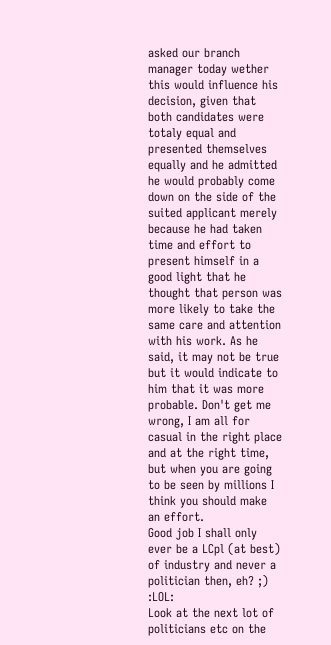asked our branch manager today wether this would influence his decision, given that both candidates were totaly equal and presented themselves equally and he admitted he would probably come down on the side of the suited applicant merely because he had taken time and effort to present himself in a good light that he thought that person was more likely to take the same care and attention with his work. As he said, it may not be true but it would indicate to him that it was more probable. Don't get me wrong, I am all for casual in the right place and at the right time, but when you are going to be seen by millions I think you should make an effort.
Good job I shall only ever be a LCpl (at best) of industry and never a politician then, eh? ;) :LOL:
Look at the next lot of politicians etc on the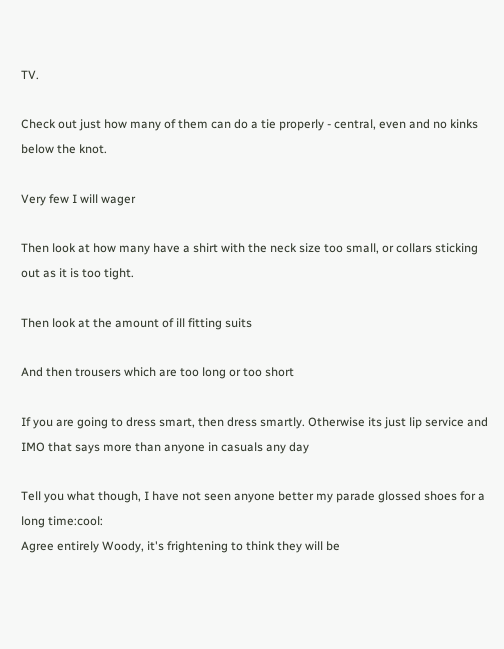TV.

Check out just how many of them can do a tie properly - central, even and no kinks below the knot.

Very few I will wager

Then look at how many have a shirt with the neck size too small, or collars sticking out as it is too tight.

Then look at the amount of ill fitting suits

And then trousers which are too long or too short

If you are going to dress smart, then dress smartly. Otherwise its just lip service and IMO that says more than anyone in casuals any day

Tell you what though, I have not seen anyone better my parade glossed shoes for a long time:cool:
Agree entirely Woody, it's frightening to think they will be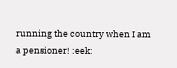running the country when I am a pensioner! :eek: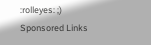:rolleyes: ;)
Sponsored Links